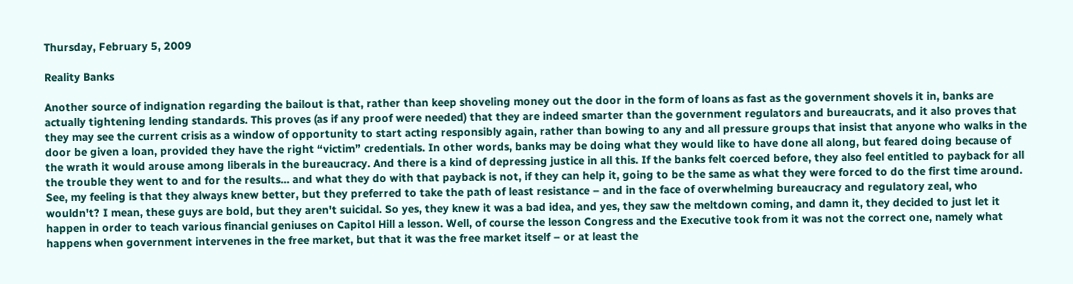Thursday, February 5, 2009

Reality Banks

Another source of indignation regarding the bailout is that, rather than keep shoveling money out the door in the form of loans as fast as the government shovels it in, banks are actually tightening lending standards. This proves (as if any proof were needed) that they are indeed smarter than the government regulators and bureaucrats, and it also proves that they may see the current crisis as a window of opportunity to start acting responsibly again, rather than bowing to any and all pressure groups that insist that anyone who walks in the door be given a loan, provided they have the right “victim” credentials. In other words, banks may be doing what they would like to have done all along, but feared doing because of the wrath it would arouse among liberals in the bureaucracy. And there is a kind of depressing justice in all this. If the banks felt coerced before, they also feel entitled to payback for all the trouble they went to and for the results... and what they do with that payback is not, if they can help it, going to be the same as what they were forced to do the first time around. See, my feeling is that they always knew better, but they preferred to take the path of least resistance – and in the face of overwhelming bureaucracy and regulatory zeal, who wouldn't? I mean, these guys are bold, but they aren't suicidal. So yes, they knew it was a bad idea, and yes, they saw the meltdown coming, and damn it, they decided to just let it happen in order to teach various financial geniuses on Capitol Hill a lesson. Well, of course the lesson Congress and the Executive took from it was not the correct one, namely what happens when government intervenes in the free market, but that it was the free market itself – or at least the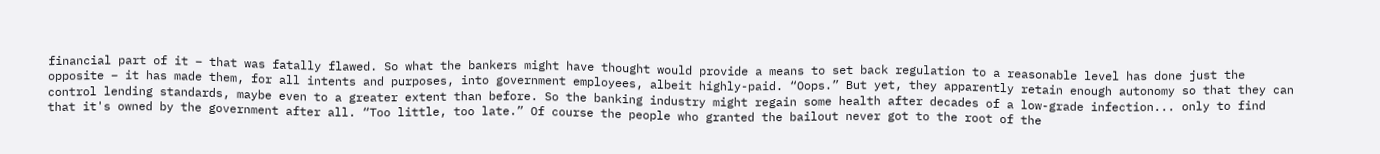financial part of it – that was fatally flawed. So what the bankers might have thought would provide a means to set back regulation to a reasonable level has done just the opposite – it has made them, for all intents and purposes, into government employees, albeit highly-paid. “Oops.” But yet, they apparently retain enough autonomy so that they can control lending standards, maybe even to a greater extent than before. So the banking industry might regain some health after decades of a low-grade infection... only to find that it's owned by the government after all. “Too little, too late.” Of course the people who granted the bailout never got to the root of the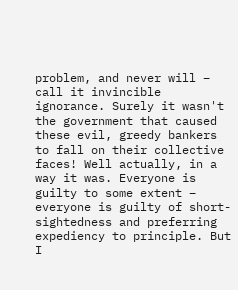problem, and never will – call it invincible ignorance. Surely it wasn't the government that caused these evil, greedy bankers to fall on their collective faces! Well actually, in a way it was. Everyone is guilty to some extent – everyone is guilty of short-sightedness and preferring expediency to principle. But I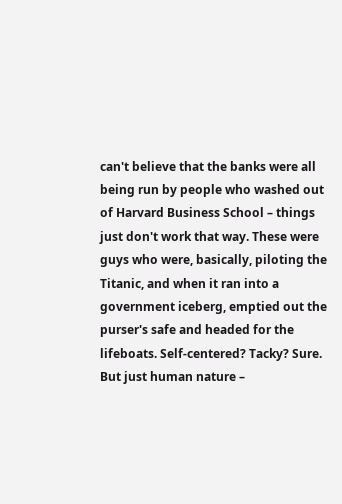can't believe that the banks were all being run by people who washed out of Harvard Business School – things just don't work that way. These were guys who were, basically, piloting the Titanic, and when it ran into a government iceberg, emptied out the purser's safe and headed for the lifeboats. Self-centered? Tacky? Sure. But just human nature –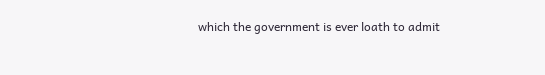which the government is ever loath to admit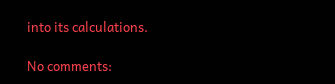into its calculations.

No comments: